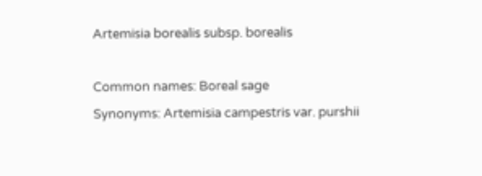Artemisia borealis subsp. borealis

Common names: Boreal sage
Synonyms: Artemisia campestris var. purshii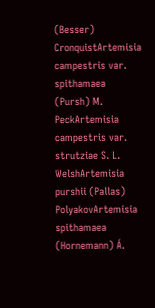(Besser) CronquistArtemisia campestris var. spithamaea (Pursh) M. PeckArtemisia campestris var. strutziae S. L. WelshArtemisia purshii (Pallas) PolyakovArtemisia spithamaea (Hornemann) Á.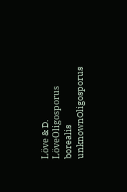Löve & D. LöveOligosporus borealis unknownOligosporus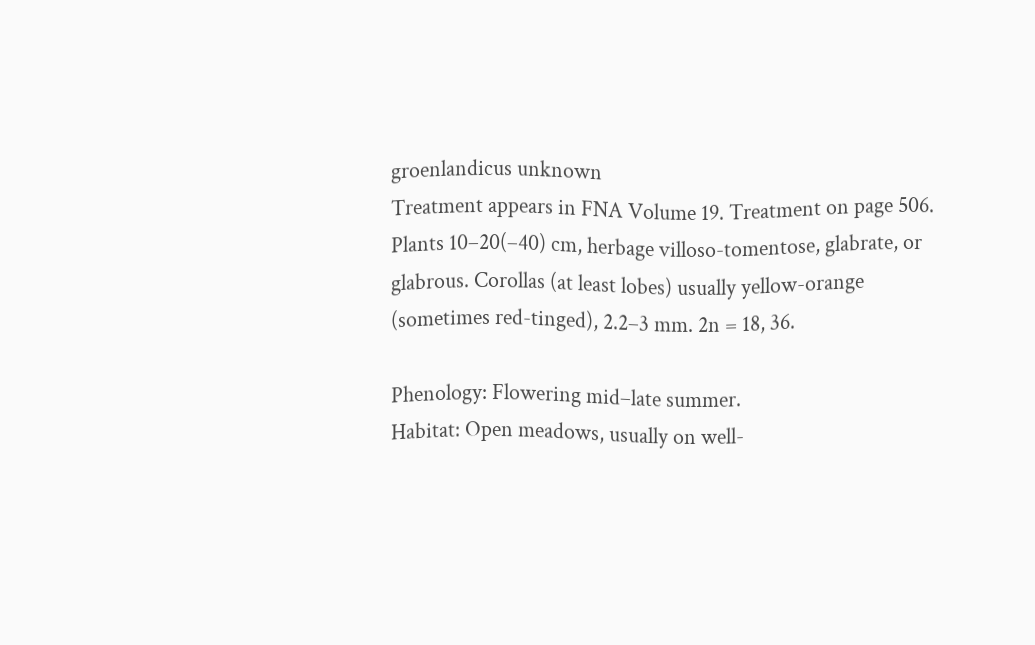groenlandicus unknown
Treatment appears in FNA Volume 19. Treatment on page 506.
Plants 10–20(–40) cm, herbage villoso-tomentose, glabrate, or glabrous. Corollas (at least lobes) usually yellow-orange (sometimes red-tinged), 2.2–3 mm. 2n = 18, 36.

Phenology: Flowering mid–late summer.
Habitat: Open meadows, usually on well-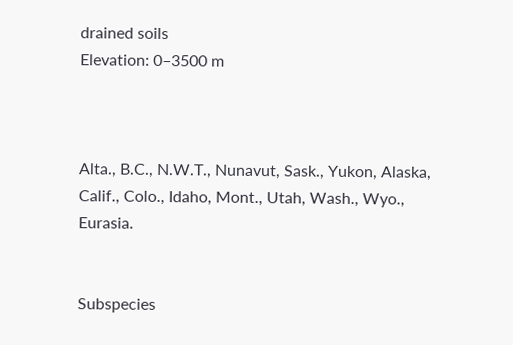drained soils
Elevation: 0–3500 m



Alta., B.C., N.W.T., Nunavut, Sask., Yukon, Alaska, Calif., Colo., Idaho, Mont., Utah, Wash., Wyo., Eurasia.


Subspecies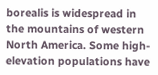borealis is widespread in the mountains of western North America. Some high-elevation populations have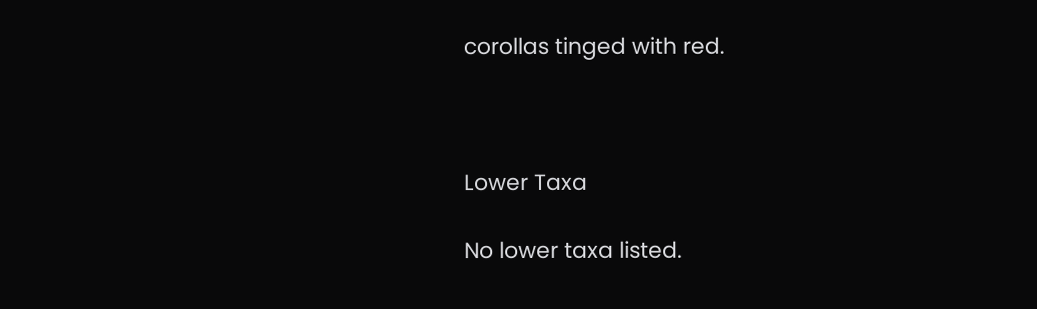corollas tinged with red.



Lower Taxa

No lower taxa listed.